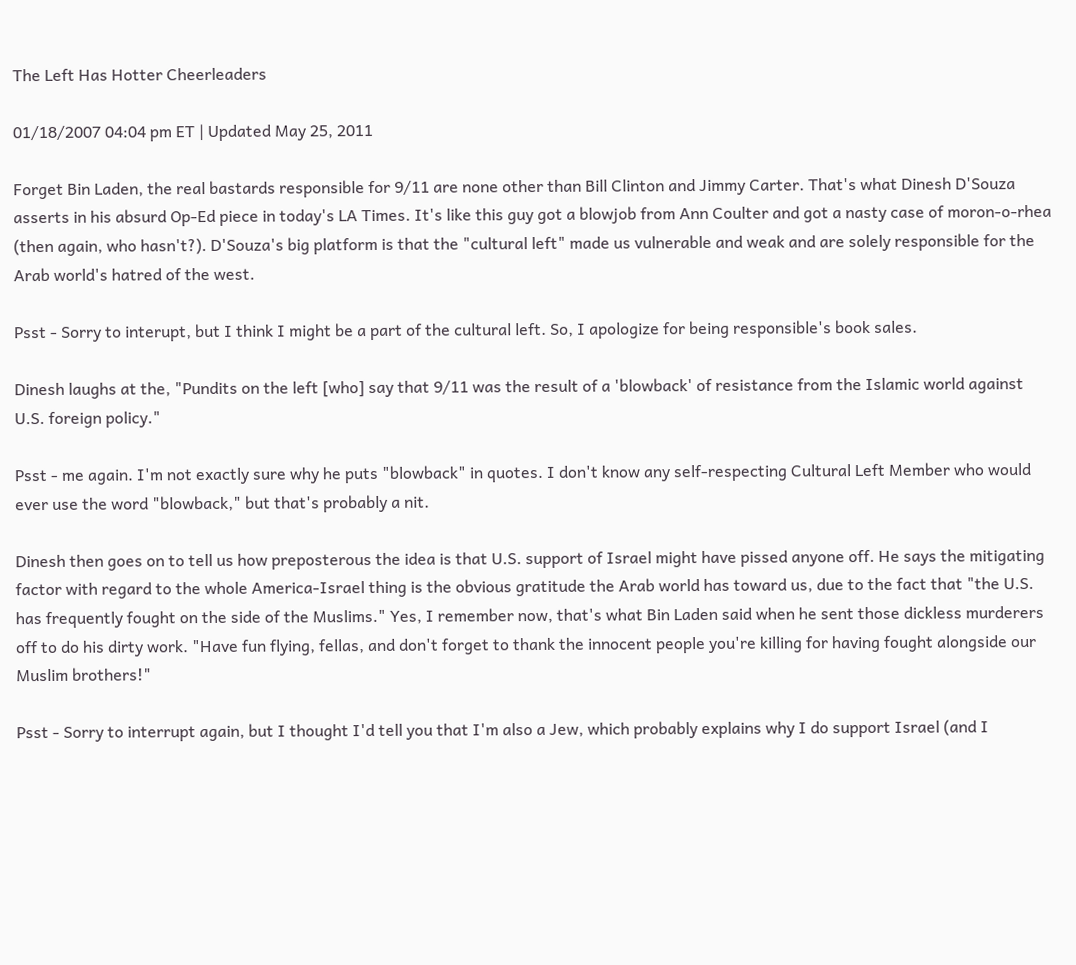The Left Has Hotter Cheerleaders

01/18/2007 04:04 pm ET | Updated May 25, 2011

Forget Bin Laden, the real bastards responsible for 9/11 are none other than Bill Clinton and Jimmy Carter. That's what Dinesh D'Souza asserts in his absurd Op-Ed piece in today's LA Times. It's like this guy got a blowjob from Ann Coulter and got a nasty case of moron-o-rhea (then again, who hasn't?). D'Souza's big platform is that the "cultural left" made us vulnerable and weak and are solely responsible for the Arab world's hatred of the west.

Psst - Sorry to interupt, but I think I might be a part of the cultural left. So, I apologize for being responsible's book sales.

Dinesh laughs at the, "Pundits on the left [who] say that 9/11 was the result of a 'blowback' of resistance from the Islamic world against U.S. foreign policy."

Psst - me again. I'm not exactly sure why he puts "blowback" in quotes. I don't know any self-respecting Cultural Left Member who would ever use the word "blowback," but that's probably a nit.

Dinesh then goes on to tell us how preposterous the idea is that U.S. support of Israel might have pissed anyone off. He says the mitigating factor with regard to the whole America-Israel thing is the obvious gratitude the Arab world has toward us, due to the fact that "the U.S. has frequently fought on the side of the Muslims." Yes, I remember now, that's what Bin Laden said when he sent those dickless murderers off to do his dirty work. "Have fun flying, fellas, and don't forget to thank the innocent people you're killing for having fought alongside our Muslim brothers!"

Psst - Sorry to interrupt again, but I thought I'd tell you that I'm also a Jew, which probably explains why I do support Israel (and I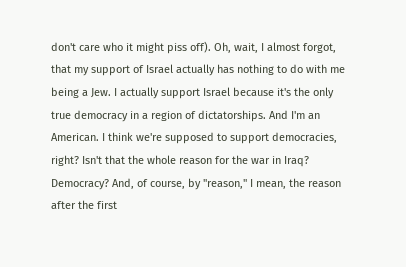don't care who it might piss off). Oh, wait, I almost forgot, that my support of Israel actually has nothing to do with me being a Jew. I actually support Israel because it's the only true democracy in a region of dictatorships. And I'm an American. I think we're supposed to support democracies, right? Isn't that the whole reason for the war in Iraq? Democracy? And, of course, by "reason," I mean, the reason after the first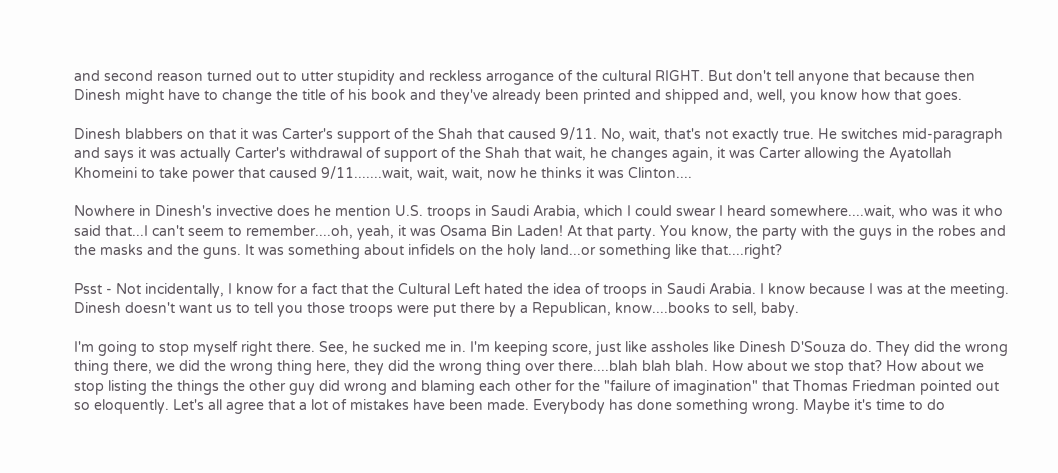and second reason turned out to utter stupidity and reckless arrogance of the cultural RIGHT. But don't tell anyone that because then Dinesh might have to change the title of his book and they've already been printed and shipped and, well, you know how that goes.

Dinesh blabbers on that it was Carter's support of the Shah that caused 9/11. No, wait, that's not exactly true. He switches mid-paragraph and says it was actually Carter's withdrawal of support of the Shah that wait, he changes again, it was Carter allowing the Ayatollah Khomeini to take power that caused 9/11.......wait, wait, wait, now he thinks it was Clinton....

Nowhere in Dinesh's invective does he mention U.S. troops in Saudi Arabia, which I could swear I heard somewhere....wait, who was it who said that...I can't seem to remember....oh, yeah, it was Osama Bin Laden! At that party. You know, the party with the guys in the robes and the masks and the guns. It was something about infidels on the holy land...or something like that....right?

Psst - Not incidentally, I know for a fact that the Cultural Left hated the idea of troops in Saudi Arabia. I know because I was at the meeting. Dinesh doesn't want us to tell you those troops were put there by a Republican, know....books to sell, baby.

I'm going to stop myself right there. See, he sucked me in. I'm keeping score, just like assholes like Dinesh D'Souza do. They did the wrong thing there, we did the wrong thing here, they did the wrong thing over there....blah blah blah. How about we stop that? How about we stop listing the things the other guy did wrong and blaming each other for the "failure of imagination" that Thomas Friedman pointed out so eloquently. Let's all agree that a lot of mistakes have been made. Everybody has done something wrong. Maybe it's time to do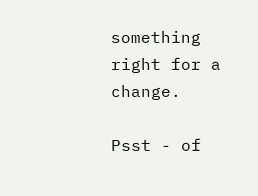something right for a change.

Psst - of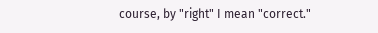course, by "right" I mean "correct."